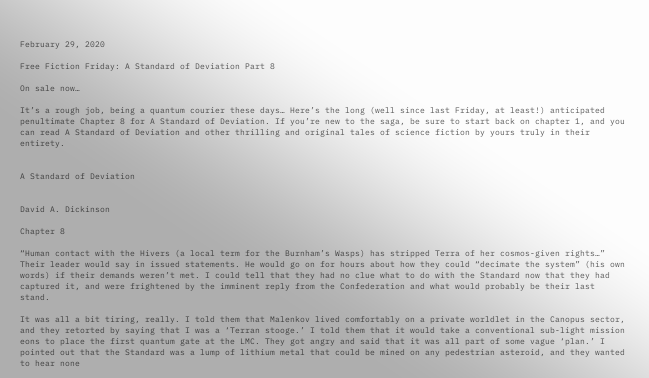February 29, 2020

Free Fiction Friday: A Standard of Deviation Part 8

On sale now…

It’s a rough job, being a quantum courier these days… Here’s the long (well since last Friday, at least!) anticipated penultimate Chapter 8 for A Standard of Deviation. If you’re new to the saga, be sure to start back on chapter 1, and you can read A Standard of Deviation and other thrilling and original tales of science fiction by yours truly in their entirety.


A Standard of Deviation


David A. Dickinson

Chapter 8

“Human contact with the Hivers (a local term for the Burnham’s Wasps) has stripped Terra of her cosmos-given rights…” Their leader would say in issued statements. He would go on for hours about how they could “decimate the system” (his own words) if their demands weren’t met. I could tell that they had no clue what to do with the Standard now that they had captured it, and were frightened by the imminent reply from the Confederation and what would probably be their last stand.

It was all a bit tiring, really. I told them that Malenkov lived comfortably on a private worldlet in the Canopus sector, and they retorted by saying that I was a ‘Terran stooge.’ I told them that it would take a conventional sub-light mission eons to place the first quantum gate at the LMC. They got angry and said that it was all part of some vague ‘plan.’ I pointed out that the Standard was a lump of lithium metal that could be mined on any pedestrian asteroid, and they wanted to hear none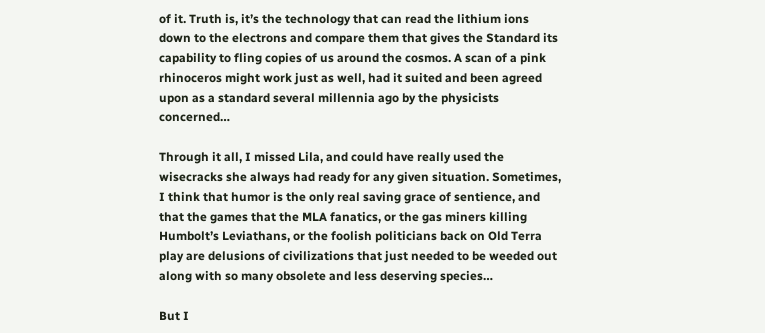of it. Truth is, it’s the technology that can read the lithium ions down to the electrons and compare them that gives the Standard its capability to fling copies of us around the cosmos. A scan of a pink rhinoceros might work just as well, had it suited and been agreed upon as a standard several millennia ago by the physicists concerned…

Through it all, I missed Lila, and could have really used the wisecracks she always had ready for any given situation. Sometimes, I think that humor is the only real saving grace of sentience, and that the games that the MLA fanatics, or the gas miners killing Humbolt’s Leviathans, or the foolish politicians back on Old Terra play are delusions of civilizations that just needed to be weeded out along with so many obsolete and less deserving species…

But I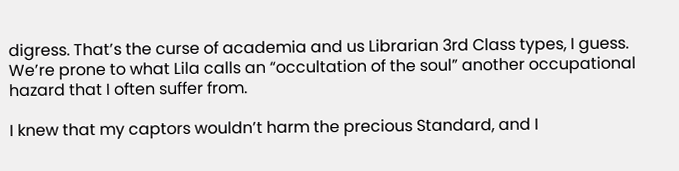digress. That’s the curse of academia and us Librarian 3rd Class types, I guess. We’re prone to what Lila calls an “occultation of the soul” another occupational hazard that I often suffer from.

I knew that my captors wouldn’t harm the precious Standard, and I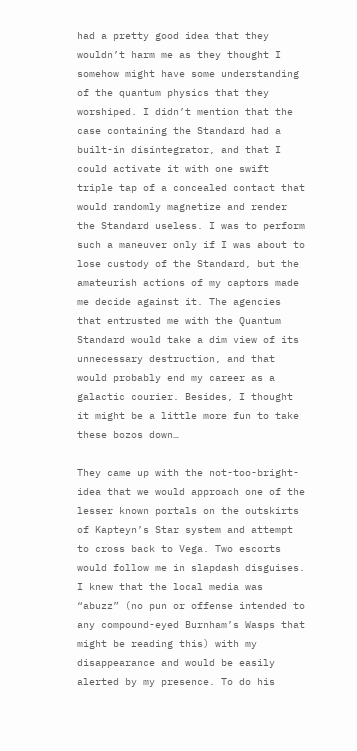had a pretty good idea that they wouldn’t harm me as they thought I somehow might have some understanding of the quantum physics that they worshiped. I didn’t mention that the case containing the Standard had a built-in disintegrator, and that I could activate it with one swift triple tap of a concealed contact that would randomly magnetize and render the Standard useless. I was to perform such a maneuver only if I was about to lose custody of the Standard, but the amateurish actions of my captors made me decide against it. The agencies that entrusted me with the Quantum Standard would take a dim view of its unnecessary destruction, and that would probably end my career as a galactic courier. Besides, I thought it might be a little more fun to take these bozos down…

They came up with the not-too-bright-idea that we would approach one of the lesser known portals on the outskirts of Kapteyn’s Star system and attempt to cross back to Vega. Two escorts would follow me in slapdash disguises. I knew that the local media was “abuzz” (no pun or offense intended to any compound-eyed Burnham’s Wasps that might be reading this) with my disappearance and would be easily alerted by my presence. To do his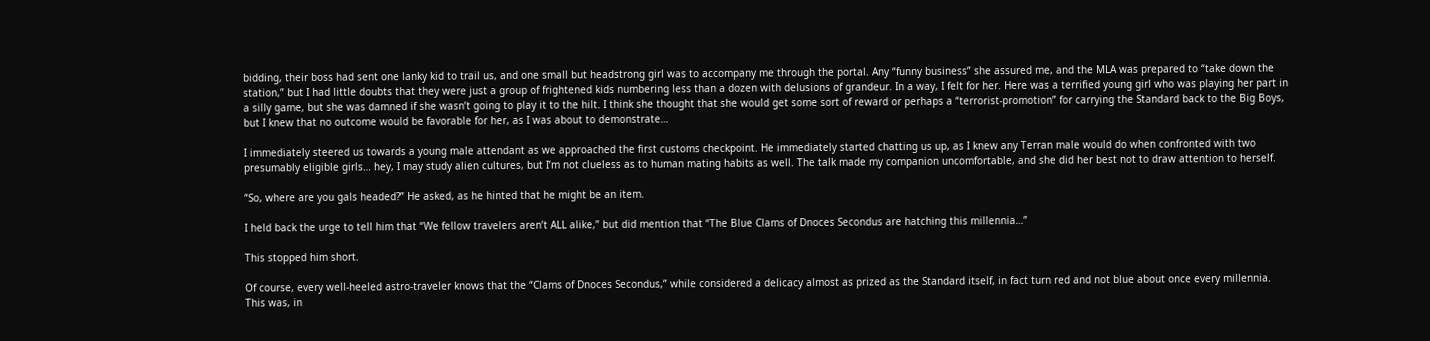bidding, their boss had sent one lanky kid to trail us, and one small but headstrong girl was to accompany me through the portal. Any “funny business” she assured me, and the MLA was prepared to “take down the station,” but I had little doubts that they were just a group of frightened kids numbering less than a dozen with delusions of grandeur. In a way, I felt for her. Here was a terrified young girl who was playing her part in a silly game, but she was damned if she wasn’t going to play it to the hilt. I think she thought that she would get some sort of reward or perhaps a “terrorist-promotion” for carrying the Standard back to the Big Boys, but I knew that no outcome would be favorable for her, as I was about to demonstrate…

I immediately steered us towards a young male attendant as we approached the first customs checkpoint. He immediately started chatting us up, as I knew any Terran male would do when confronted with two presumably eligible girls… hey, I may study alien cultures, but I’m not clueless as to human mating habits as well. The talk made my companion uncomfortable, and she did her best not to draw attention to herself.

“So, where are you gals headed?” He asked, as he hinted that he might be an item.

I held back the urge to tell him that “We fellow travelers aren’t ALL alike,” but did mention that “The Blue Clams of Dnoces Secondus are hatching this millennia…”

This stopped him short.

Of course, every well-heeled astro-traveler knows that the “Clams of Dnoces Secondus,” while considered a delicacy almost as prized as the Standard itself, in fact turn red and not blue about once every millennia. This was, in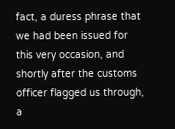fact, a duress phrase that we had been issued for this very occasion, and shortly after the customs officer flagged us through, a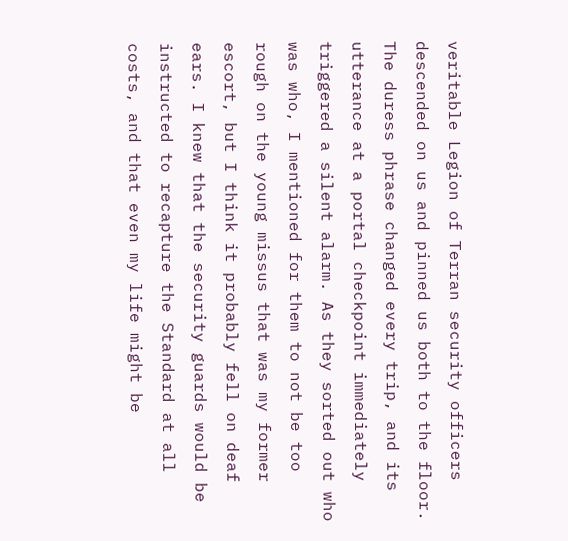veritable Legion of Terran security officers descended on us and pinned us both to the floor. The duress phrase changed every trip, and its utterance at a portal checkpoint immediately triggered a silent alarm. As they sorted out who was who, I mentioned for them to not be too rough on the young missus that was my former escort, but I think it probably fell on deaf ears. I knew that the security guards would be instructed to recapture the Standard at all costs, and that even my life might be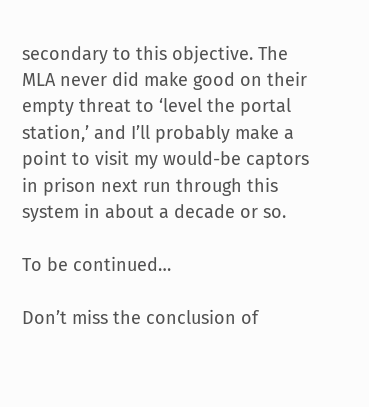secondary to this objective. The MLA never did make good on their empty threat to ‘level the portal station,’ and I’ll probably make a point to visit my would-be captors in prison next run through this system in about a decade or so.

To be continued…

Don’t miss the conclusion of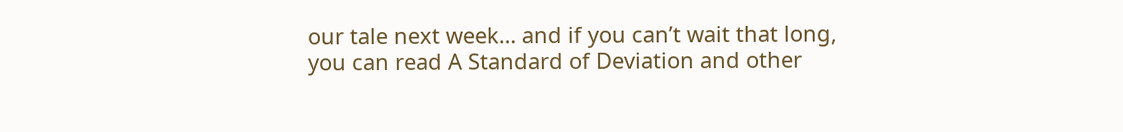our tale next week… and if you can’t wait that long, you can read A Standard of Deviation and other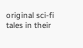original sci-fi tales in their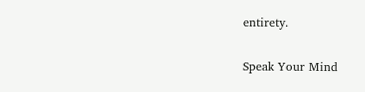entirety.

Speak Your Mind